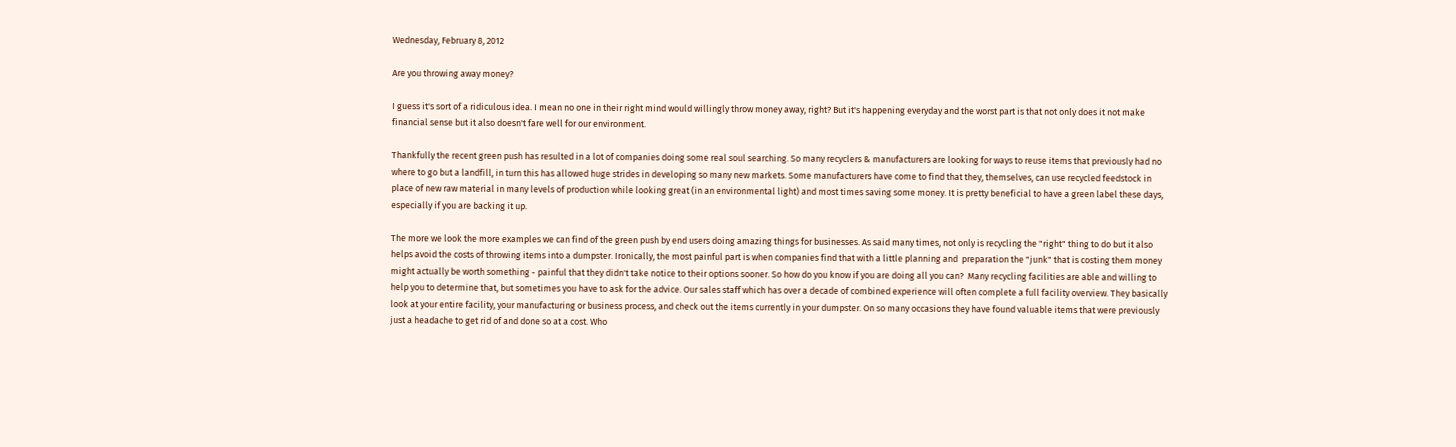Wednesday, February 8, 2012

Are you throwing away money?

I guess it's sort of a ridiculous idea. I mean no one in their right mind would willingly throw money away, right? But it's happening everyday and the worst part is that not only does it not make financial sense but it also doesn't fare well for our environment.

Thankfully the recent green push has resulted in a lot of companies doing some real soul searching. So many recyclers & manufacturers are looking for ways to reuse items that previously had no where to go but a landfill, in turn this has allowed huge strides in developing so many new markets. Some manufacturers have come to find that they, themselves, can use recycled feedstock in place of new raw material in many levels of production while looking great (in an environmental light) and most times saving some money. It is pretty beneficial to have a green label these days, especially if you are backing it up.

The more we look the more examples we can find of the green push by end users doing amazing things for businesses. As said many times, not only is recycling the "right" thing to do but it also helps avoid the costs of throwing items into a dumpster. Ironically, the most painful part is when companies find that with a little planning and  preparation the "junk" that is costing them money might actually be worth something - painful that they didn't take notice to their options sooner. So how do you know if you are doing all you can?  Many recycling facilities are able and willing to help you to determine that, but sometimes you have to ask for the advice. Our sales staff which has over a decade of combined experience will often complete a full facility overview. They basically look at your entire facility, your manufacturing or business process, and check out the items currently in your dumpster. On so many occasions they have found valuable items that were previously just a headache to get rid of and done so at a cost. Who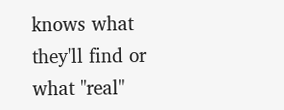knows what they'll find or what "real"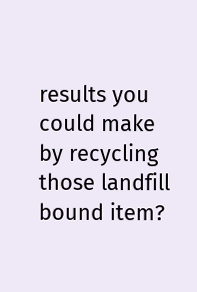results you could make by recycling those landfill bound item?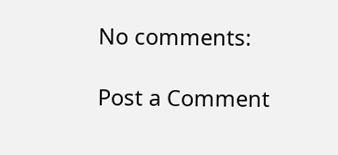No comments:

Post a Comment